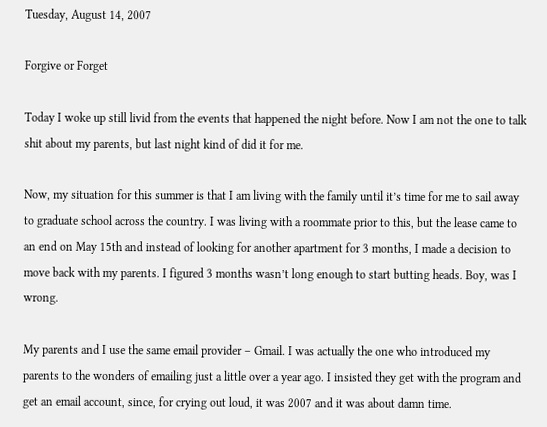Tuesday, August 14, 2007

Forgive or Forget

Today I woke up still livid from the events that happened the night before. Now I am not the one to talk shit about my parents, but last night kind of did it for me.

Now, my situation for this summer is that I am living with the family until it’s time for me to sail away to graduate school across the country. I was living with a roommate prior to this, but the lease came to an end on May 15th and instead of looking for another apartment for 3 months, I made a decision to move back with my parents. I figured 3 months wasn’t long enough to start butting heads. Boy, was I wrong.

My parents and I use the same email provider – Gmail. I was actually the one who introduced my parents to the wonders of emailing just a little over a year ago. I insisted they get with the program and get an email account, since, for crying out loud, it was 2007 and it was about damn time.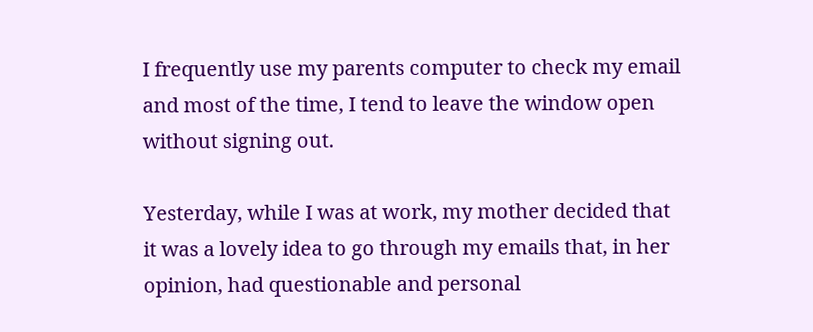I frequently use my parents computer to check my email and most of the time, I tend to leave the window open without signing out.

Yesterday, while I was at work, my mother decided that it was a lovely idea to go through my emails that, in her opinion, had questionable and personal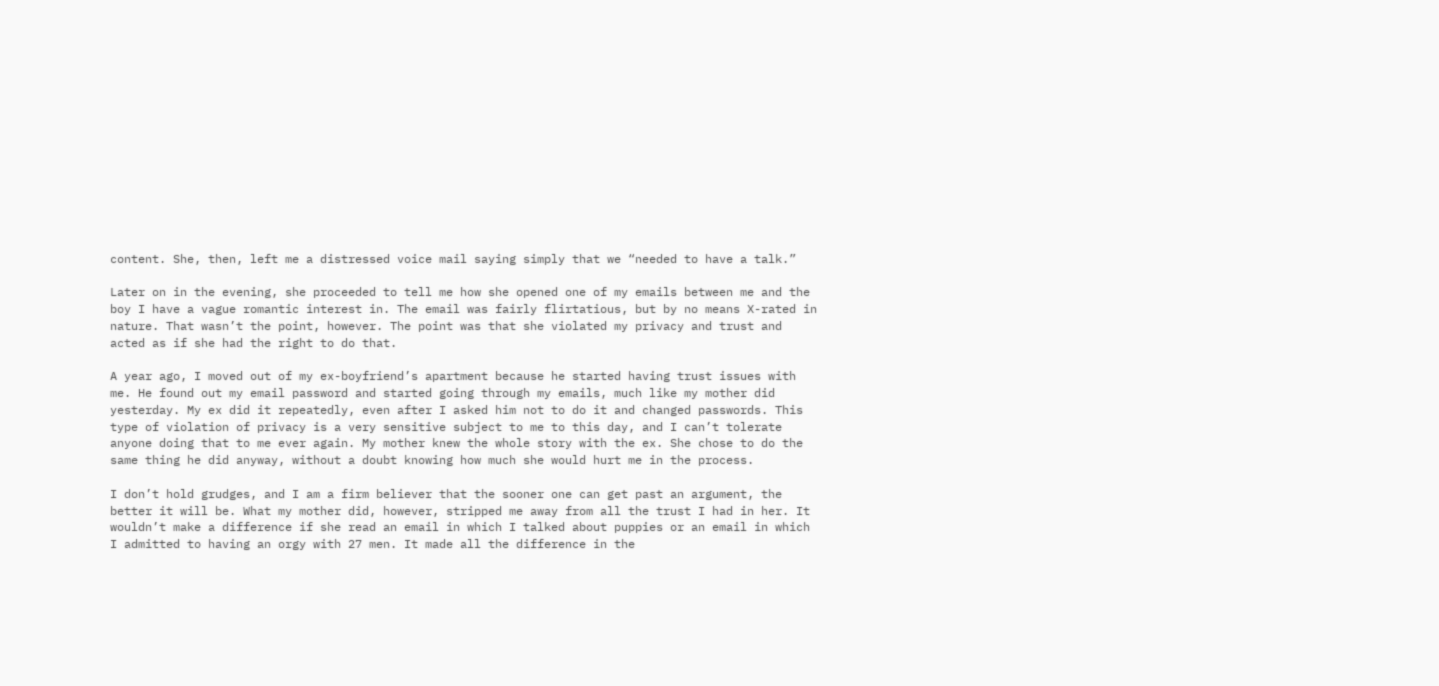content. She, then, left me a distressed voice mail saying simply that we “needed to have a talk.”

Later on in the evening, she proceeded to tell me how she opened one of my emails between me and the boy I have a vague romantic interest in. The email was fairly flirtatious, but by no means X-rated in nature. That wasn’t the point, however. The point was that she violated my privacy and trust and acted as if she had the right to do that.

A year ago, I moved out of my ex-boyfriend’s apartment because he started having trust issues with me. He found out my email password and started going through my emails, much like my mother did yesterday. My ex did it repeatedly, even after I asked him not to do it and changed passwords. This type of violation of privacy is a very sensitive subject to me to this day, and I can’t tolerate anyone doing that to me ever again. My mother knew the whole story with the ex. She chose to do the same thing he did anyway, without a doubt knowing how much she would hurt me in the process.

I don’t hold grudges, and I am a firm believer that the sooner one can get past an argument, the better it will be. What my mother did, however, stripped me away from all the trust I had in her. It wouldn’t make a difference if she read an email in which I talked about puppies or an email in which I admitted to having an orgy with 27 men. It made all the difference in the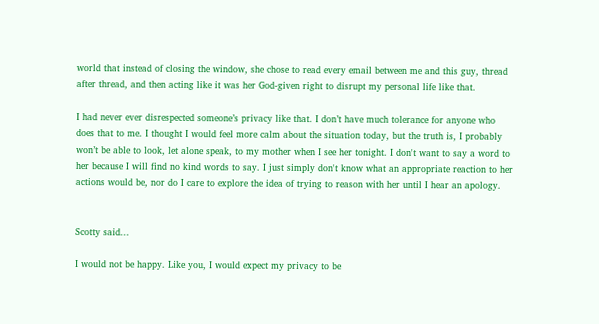world that instead of closing the window, she chose to read every email between me and this guy, thread after thread, and then acting like it was her God-given right to disrupt my personal life like that.

I had never ever disrespected someone’s privacy like that. I don’t have much tolerance for anyone who does that to me. I thought I would feel more calm about the situation today, but the truth is, I probably won’t be able to look, let alone speak, to my mother when I see her tonight. I don't want to say a word to her because I will find no kind words to say. I just simply don't know what an appropriate reaction to her actions would be, nor do I care to explore the idea of trying to reason with her until I hear an apology.


Scotty said...

I would not be happy. Like you, I would expect my privacy to be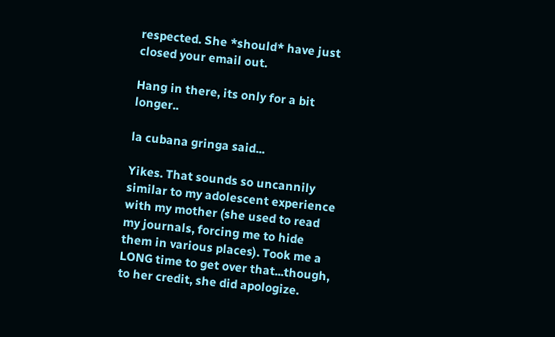respected. She *should* have just closed your email out.

Hang in there, its only for a bit longer..

la cubana gringa said...

Yikes. That sounds so uncannily similar to my adolescent experience with my mother (she used to read my journals, forcing me to hide them in various places). Took me a LONG time to get over that...though, to her credit, she did apologize.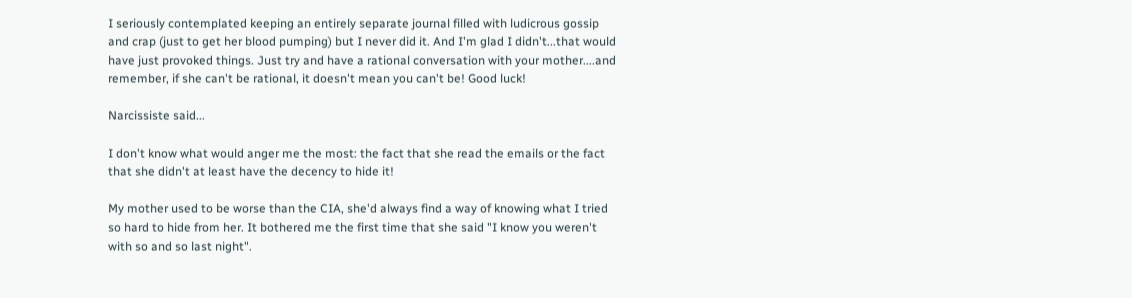I seriously contemplated keeping an entirely separate journal filled with ludicrous gossip and crap (just to get her blood pumping) but I never did it. And I'm glad I didn't...that would have just provoked things. Just try and have a rational conversation with your mother....and remember, if she can't be rational, it doesn't mean you can't be! Good luck!

Narcissiste said...

I don't know what would anger me the most: the fact that she read the emails or the fact that she didn't at least have the decency to hide it!

My mother used to be worse than the CIA, she'd always find a way of knowing what I tried so hard to hide from her. It bothered me the first time that she said "I know you weren't with so and so last night".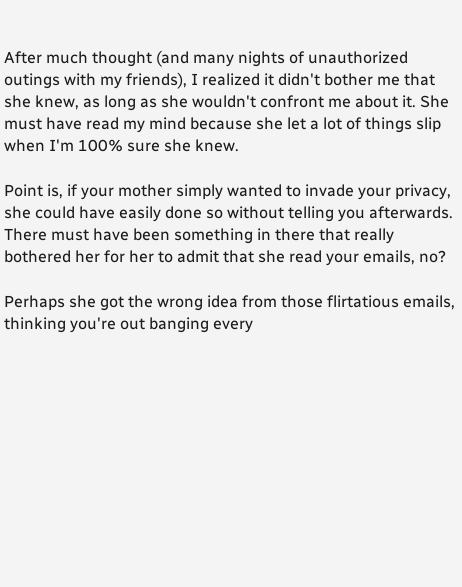After much thought (and many nights of unauthorized outings with my friends), I realized it didn't bother me that she knew, as long as she wouldn't confront me about it. She must have read my mind because she let a lot of things slip when I'm 100% sure she knew.

Point is, if your mother simply wanted to invade your privacy, she could have easily done so without telling you afterwards. There must have been something in there that really bothered her for her to admit that she read your emails, no?

Perhaps she got the wrong idea from those flirtatious emails, thinking you're out banging every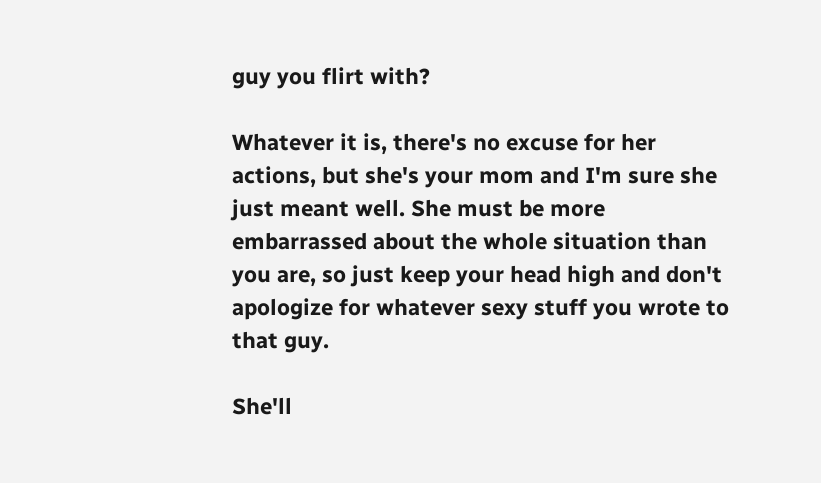guy you flirt with?

Whatever it is, there's no excuse for her actions, but she's your mom and I'm sure she just meant well. She must be more embarrassed about the whole situation than you are, so just keep your head high and don't apologize for whatever sexy stuff you wrote to that guy.

She'll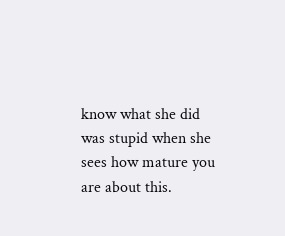know what she did was stupid when she sees how mature you are about this.